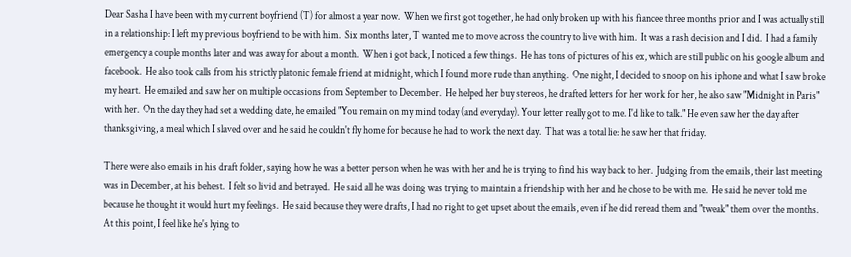Dear Sasha I have been with my current boyfriend (T) for almost a year now.  When we first got together, he had only broken up with his fiancee three months prior and I was actually still in a relationship: I left my previous boyfriend to be with him.  Six months later, T wanted me to move across the country to live with him.  It was a rash decision and I did.  I had a family emergency a couple months later and was away for about a month.  When i got back, I noticed a few things.  He has tons of pictures of his ex, which are still public on his google album and facebook.  He also took calls from his strictly platonic female friend at midnight, which I found more rude than anything.  One night, I decided to snoop on his iphone and what I saw broke my heart.  He emailed and saw her on multiple occasions from September to December.  He helped her buy stereos, he drafted letters for her work for her, he also saw "Midnight in Paris" with her.  On the day they had set a wedding date, he emailed "You remain on my mind today (and everyday). Your letter really got to me. I'd like to talk." He even saw her the day after thanksgiving, a meal which I slaved over and he said he couldn't fly home for because he had to work the next day.  That was a total lie: he saw her that friday.

There were also emails in his draft folder, saying how he was a better person when he was with her and he is trying to find his way back to her.  Judging from the emails, their last meeting was in December, at his behest.  I felt so livid and betrayed.  He said all he was doing was trying to maintain a friendship with her and he chose to be with me.  He said he never told me because he thought it would hurt my feelings.  He said because they were drafts, I had no right to get upset about the emails, even if he did reread them and "tweak" them over the months.  At this point, I feel like he's lying to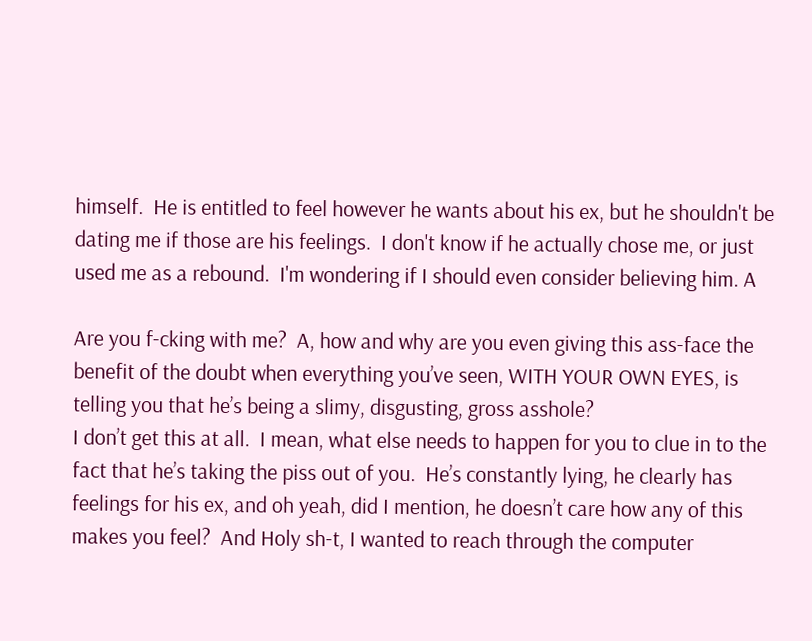himself.  He is entitled to feel however he wants about his ex, but he shouldn't be dating me if those are his feelings.  I don't know if he actually chose me, or just used me as a rebound.  I'm wondering if I should even consider believing him. A

Are you f-cking with me?  A, how and why are you even giving this ass-face the benefit of the doubt when everything you’ve seen, WITH YOUR OWN EYES, is telling you that he’s being a slimy, disgusting, gross asshole?
I don’t get this at all.  I mean, what else needs to happen for you to clue in to the fact that he’s taking the piss out of you.  He’s constantly lying, he clearly has feelings for his ex, and oh yeah, did I mention, he doesn’t care how any of this makes you feel?  And Holy sh-t, I wanted to reach through the computer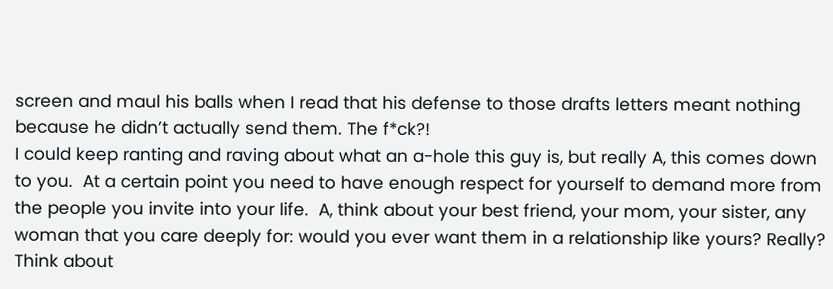screen and maul his balls when I read that his defense to those drafts letters meant nothing because he didn’t actually send them. The f*ck?!
I could keep ranting and raving about what an a-hole this guy is, but really A, this comes down to you.  At a certain point you need to have enough respect for yourself to demand more from the people you invite into your life.  A, think about your best friend, your mom, your sister, any woman that you care deeply for: would you ever want them in a relationship like yours? Really?  Think about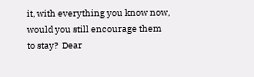it, with everything you know now, would you still encourage them to stay?  Dear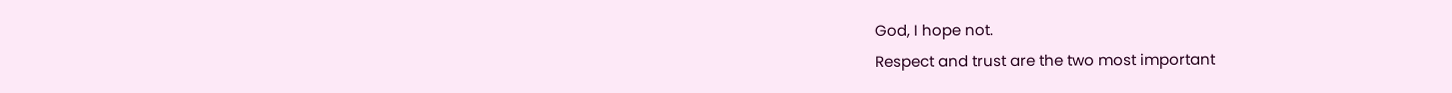God, I hope not.
Respect and trust are the two most important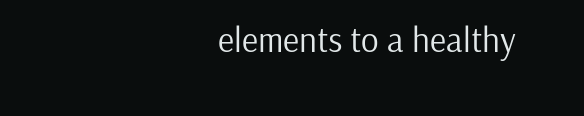elements to a healthy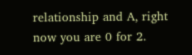relationship and A, right now you are 0 for 2.